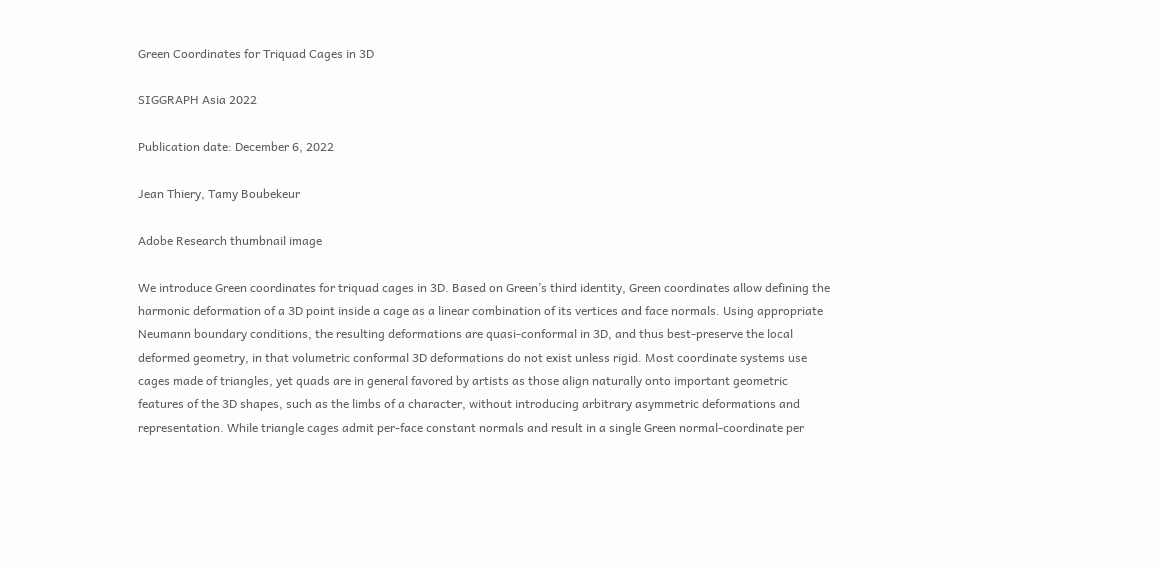Green Coordinates for Triquad Cages in 3D

SIGGRAPH Asia 2022

Publication date: December 6, 2022

Jean Thiery, Tamy Boubekeur

Adobe Research thumbnail image

We introduce Green coordinates for triquad cages in 3D. Based on Green’s third identity, Green coordinates allow defining the harmonic deformation of a 3D point inside a cage as a linear combination of its vertices and face normals. Using appropriate Neumann boundary conditions, the resulting deformations are quasi-conformal in 3D, and thus best-preserve the local deformed geometry, in that volumetric conformal 3D deformations do not exist unless rigid. Most coordinate systems use cages made of triangles, yet quads are in general favored by artists as those align naturally onto important geometric features of the 3D shapes, such as the limbs of a character, without introducing arbitrary asymmetric deformations and representation. While triangle cages admit per-face constant normals and result in a single Green normal-coordinate per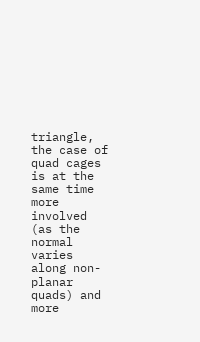triangle, the case of quad cages is at the same time more involved (as the normal varies along non-planar quads) and more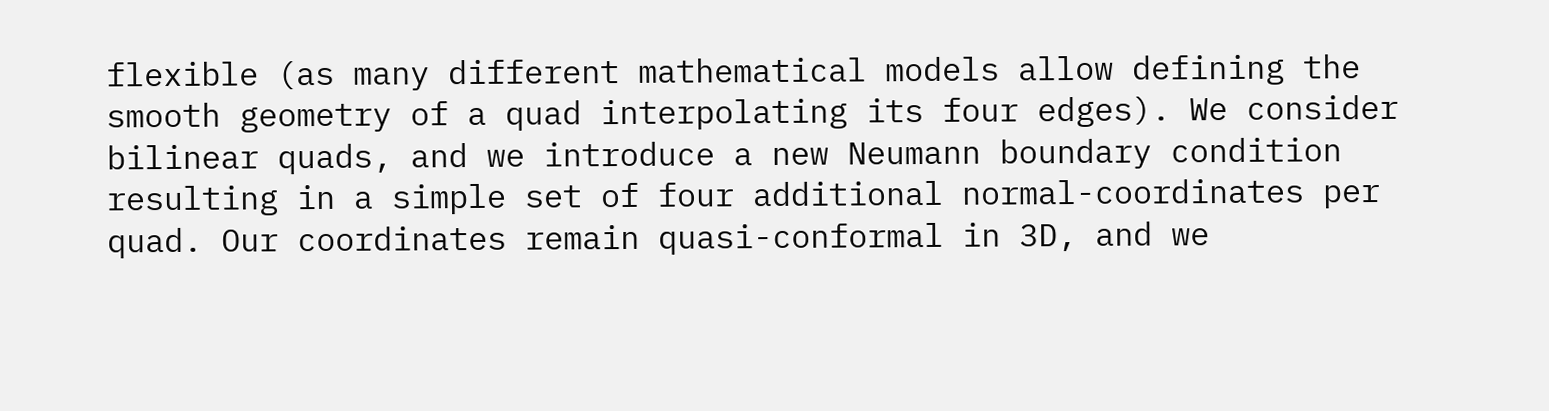flexible (as many different mathematical models allow defining the smooth geometry of a quad interpolating its four edges). We consider bilinear quads, and we introduce a new Neumann boundary condition resulting in a simple set of four additional normal-coordinates per quad. Our coordinates remain quasi-conformal in 3D, and we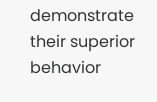demonstrate their superior behavior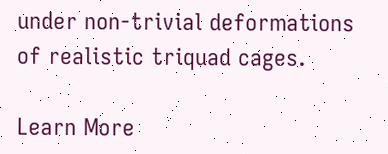under non-trivial deformations of realistic triquad cages.

Learn More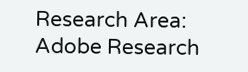Research Area:  Adobe Research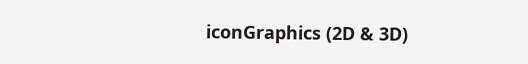iconGraphics (2D & 3D)